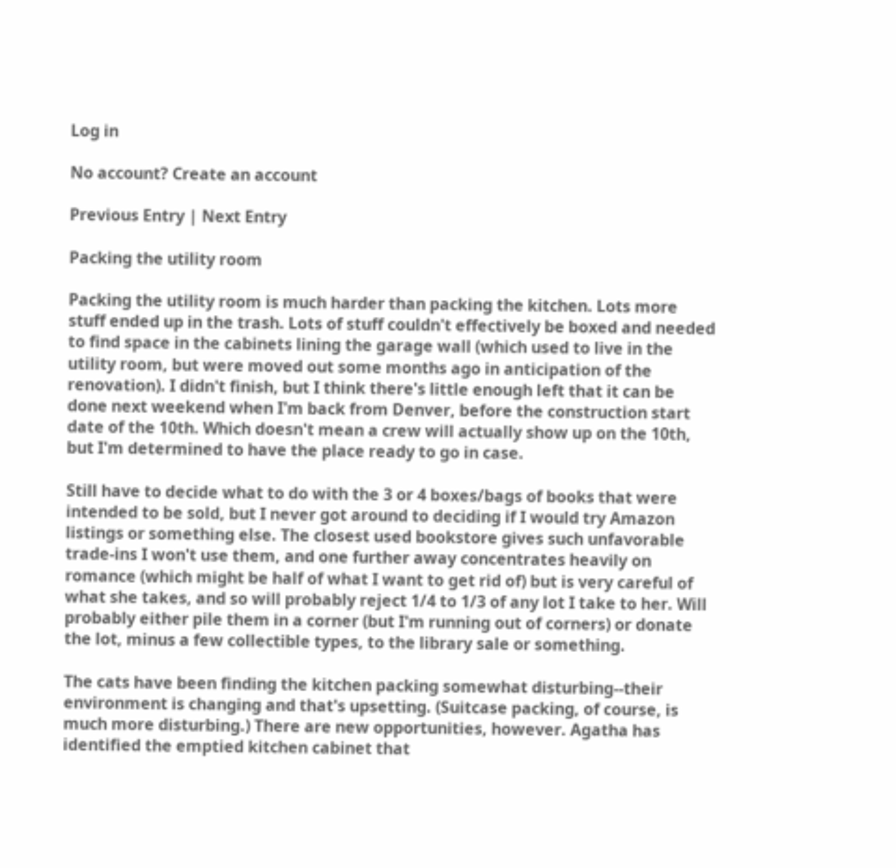Log in

No account? Create an account

Previous Entry | Next Entry

Packing the utility room

Packing the utility room is much harder than packing the kitchen. Lots more stuff ended up in the trash. Lots of stuff couldn't effectively be boxed and needed to find space in the cabinets lining the garage wall (which used to live in the utility room, but were moved out some months ago in anticipation of the renovation). I didn't finish, but I think there's little enough left that it can be done next weekend when I'm back from Denver, before the construction start date of the 10th. Which doesn't mean a crew will actually show up on the 10th, but I'm determined to have the place ready to go in case.

Still have to decide what to do with the 3 or 4 boxes/bags of books that were intended to be sold, but I never got around to deciding if I would try Amazon listings or something else. The closest used bookstore gives such unfavorable trade-ins I won't use them, and one further away concentrates heavily on romance (which might be half of what I want to get rid of) but is very careful of what she takes, and so will probably reject 1/4 to 1/3 of any lot I take to her. Will probably either pile them in a corner (but I'm running out of corners) or donate the lot, minus a few collectible types, to the library sale or something.

The cats have been finding the kitchen packing somewhat disturbing--their environment is changing and that's upsetting. (Suitcase packing, of course, is much more disturbing.) There are new opportunities, however. Agatha has identified the emptied kitchen cabinet that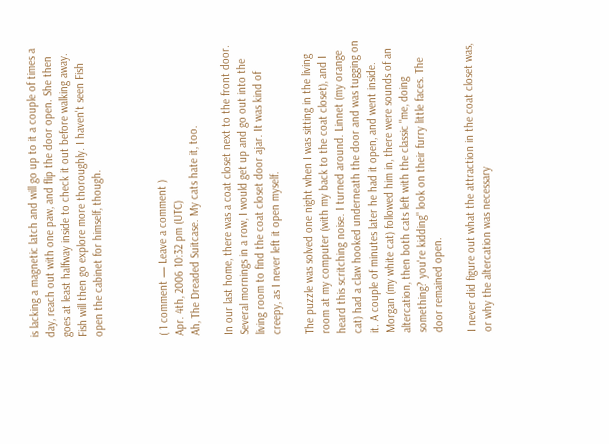is lacking a magnetic latch and will go up to it a couple of times a day, reach out with one paw, and flip the door open. She then goes at least halfway inside to check it out before walking away. Fish will then go explore more thoroughly. I haven't seen Fish open the cabinet for himself, though.



( 1 comment — Leave a comment )
Apr. 4th, 2006 10:32 pm (UTC)
Ah, The Dreaded Suitcase. My cats hate it, too.

In our last home, there was a coat closet next to the front door. Several mornings in a row, I would get up and go out into the living room to find the coat closet door ajar. It was kind of creepy, as I never left it open myself.

The puzzle was solved one night when I was sitting in the living room at my computer (with my back to the coat closet), and I heard this scritching noise. I turned around. Linnet (my orange cat) had a claw hooked underneath the door and was tugging on it. A couple of minutes later he had it open, and went inside. Morgan (my white cat) followed him in, there were sounds of an altercation, then both cats left with the classic "me, doing something? you're kidding" look on their furry little faces. The door remained open.

I never did figure out what the attraction in the coat closet was, or why the altercation was necessary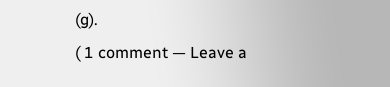(g).
( 1 comment — Leave a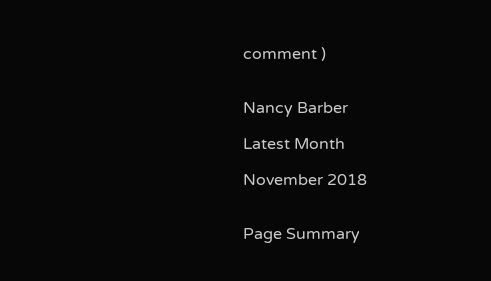comment )


Nancy Barber

Latest Month

November 2018


Page Summary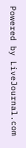Powered by LiveJournal.com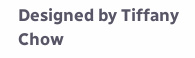Designed by Tiffany Chow